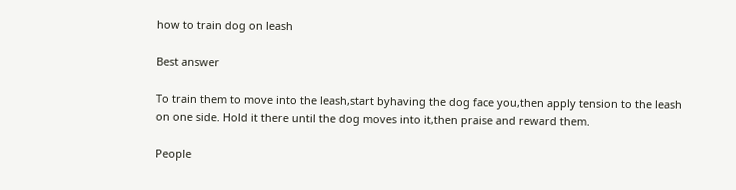how to train dog on leash

Best answer

To train them to move into the leash,start byhaving the dog face you,then apply tension to the leash on one side. Hold it there until the dog moves into it,then praise and reward them.

People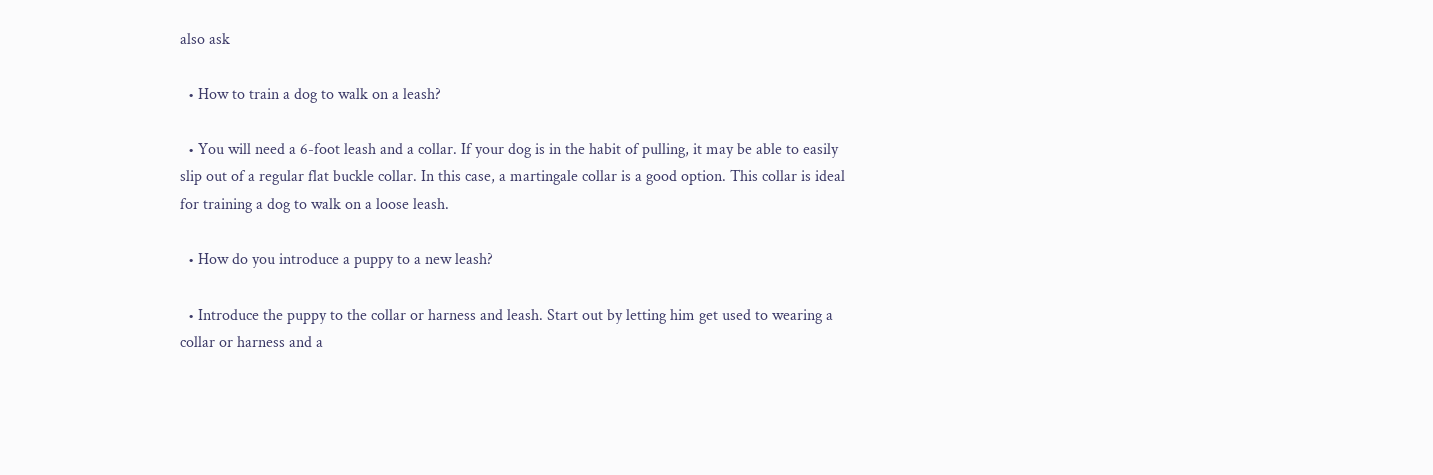also ask

  • How to train a dog to walk on a leash?

  • You will need a 6-foot leash and a collar. If your dog is in the habit of pulling, it may be able to easily slip out of a regular flat buckle collar. In this case, a martingale collar is a good option. This collar is ideal for training a dog to walk on a loose leash.

  • How do you introduce a puppy to a new leash?

  • Introduce the puppy to the collar or harness and leash. Start out by letting him get used to wearing a collar or harness and a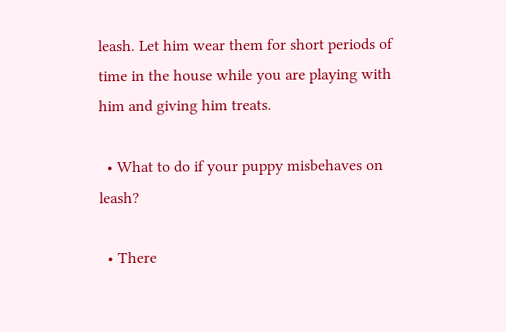leash. Let him wear them for short periods of time in the house while you are playing with him and giving him treats.

  • What to do if your puppy misbehaves on leash?

  • There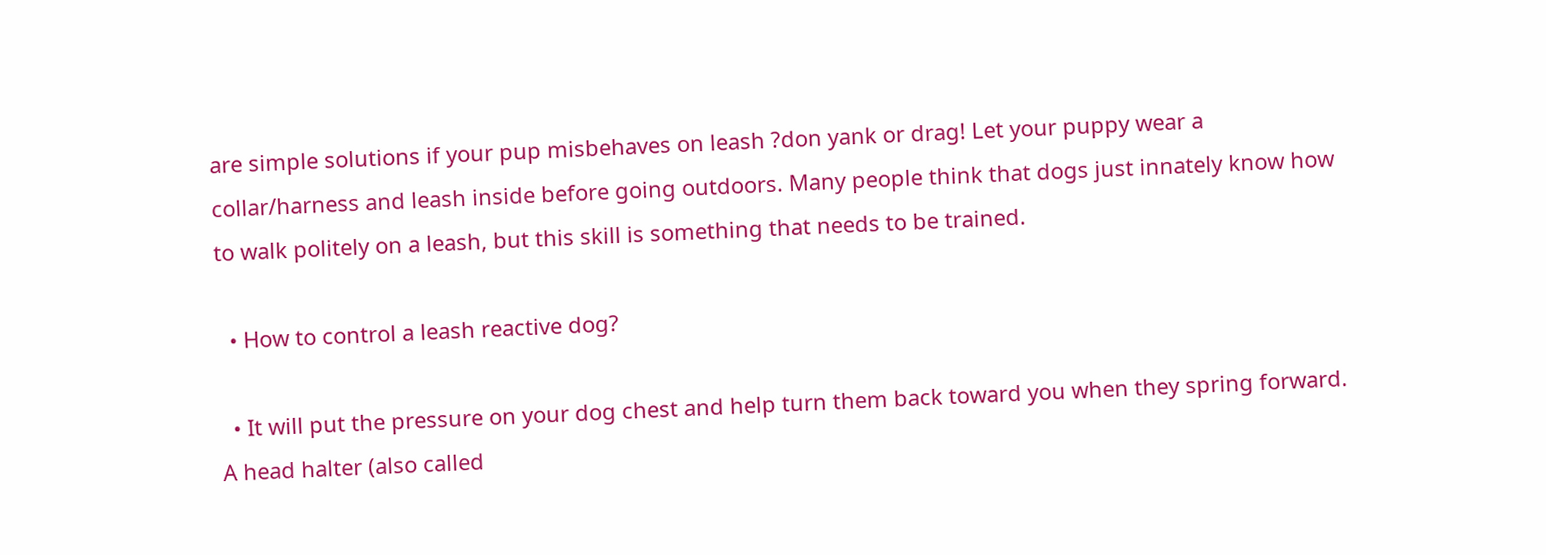are simple solutions if your pup misbehaves on leash ?don yank or drag! Let your puppy wear a collar/harness and leash inside before going outdoors. Many people think that dogs just innately know how to walk politely on a leash, but this skill is something that needs to be trained.

  • How to control a leash reactive dog?

  • It will put the pressure on your dog chest and help turn them back toward you when they spring forward. A head halter (also called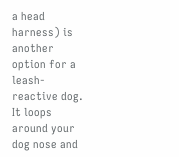a head harness) is another option for a leash-reactive dog. It loops around your dog nose and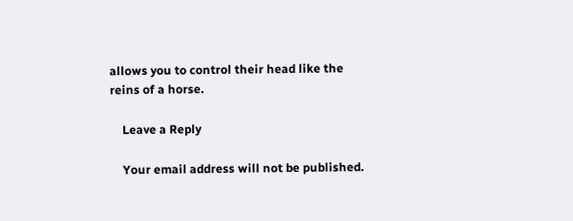allows you to control their head like the reins of a horse.

    Leave a Reply

    Your email address will not be published.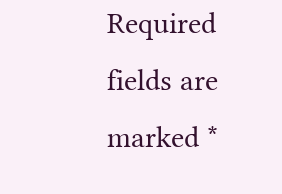Required fields are marked *